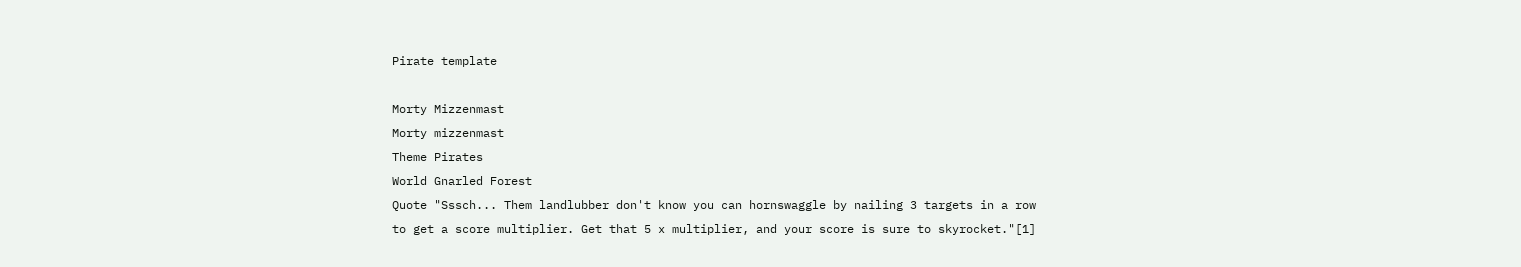Pirate template

Morty Mizzenmast
Morty mizzenmast
Theme Pirates
World Gnarled Forest
Quote "Sssch... Them landlubber don't know you can hornswaggle by nailing 3 targets in a row to get a score multiplier. Get that 5 x multiplier, and your score is sure to skyrocket."[1]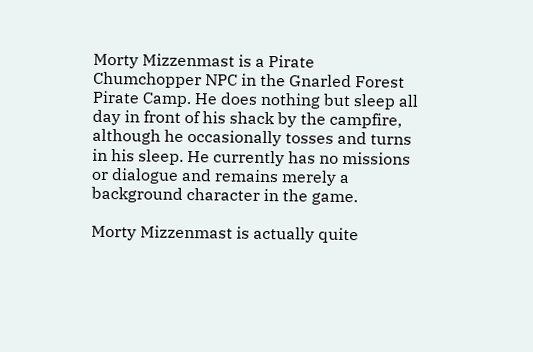Morty Mizzenmast is a Pirate Chumchopper NPC in the Gnarled Forest Pirate Camp. He does nothing but sleep all day in front of his shack by the campfire, although he occasionally tosses and turns in his sleep. He currently has no missions or dialogue and remains merely a background character in the game.

Morty Mizzenmast is actually quite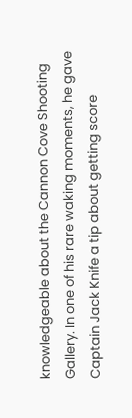knowledgeable about the Cannon Cove Shooting Gallery. In one of his rare waking moments, he gave Captain Jack Knife a tip about getting score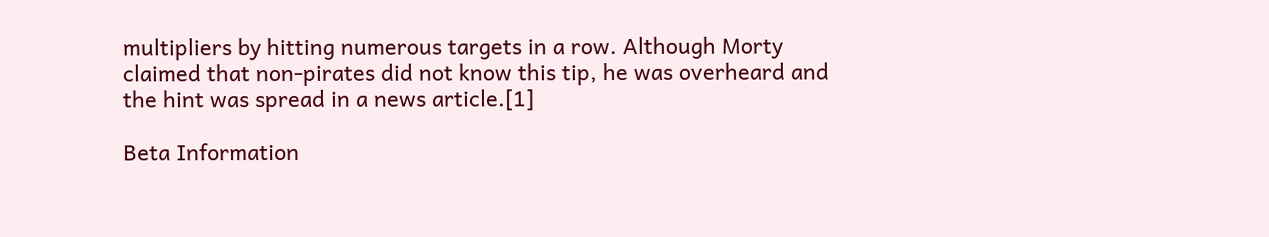multipliers by hitting numerous targets in a row. Although Morty claimed that non-pirates did not know this tip, he was overheard and the hint was spread in a news article.[1]

Beta Information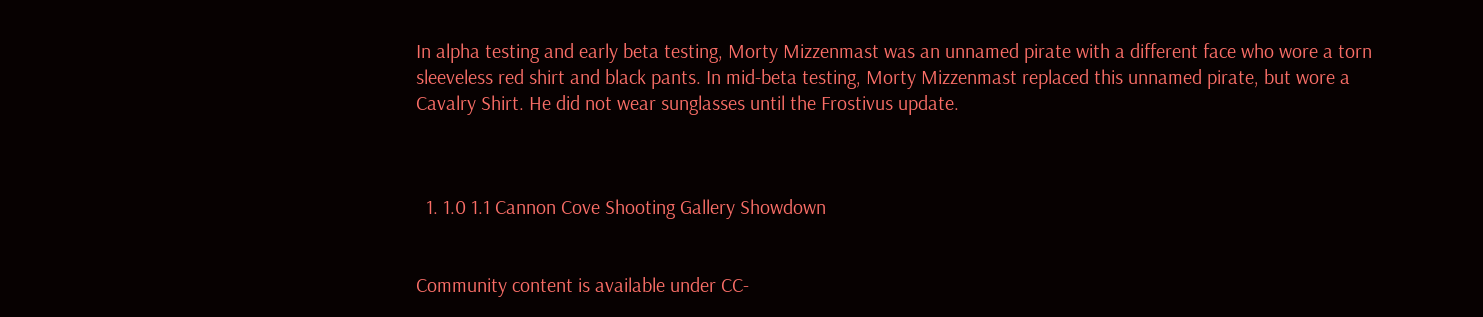In alpha testing and early beta testing, Morty Mizzenmast was an unnamed pirate with a different face who wore a torn sleeveless red shirt and black pants. In mid-beta testing, Morty Mizzenmast replaced this unnamed pirate, but wore a Cavalry Shirt. He did not wear sunglasses until the Frostivus update.



  1. 1.0 1.1 Cannon Cove Shooting Gallery Showdown


Community content is available under CC-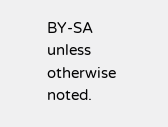BY-SA unless otherwise noted.